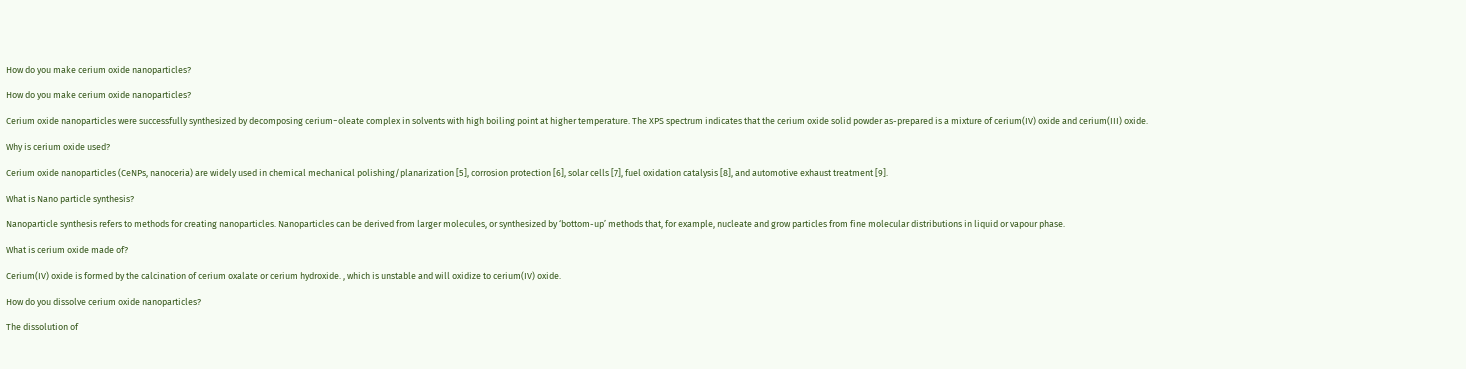How do you make cerium oxide nanoparticles?

How do you make cerium oxide nanoparticles?

Cerium oxide nanoparticles were successfully synthesized by decomposing cerium−oleate complex in solvents with high boiling point at higher temperature. The XPS spectrum indicates that the cerium oxide solid powder as-prepared is a mixture of cerium(IV) oxide and cerium(III) oxide.

Why is cerium oxide used?

Cerium oxide nanoparticles (CeNPs, nanoceria) are widely used in chemical mechanical polishing/planarization [5], corrosion protection [6], solar cells [7], fuel oxidation catalysis [8], and automotive exhaust treatment [9].

What is Nano particle synthesis?

Nanoparticle synthesis refers to methods for creating nanoparticles. Nanoparticles can be derived from larger molecules, or synthesized by ‘bottom-up’ methods that, for example, nucleate and grow particles from fine molecular distributions in liquid or vapour phase.

What is cerium oxide made of?

Cerium(IV) oxide is formed by the calcination of cerium oxalate or cerium hydroxide. , which is unstable and will oxidize to cerium(IV) oxide.

How do you dissolve cerium oxide nanoparticles?

The dissolution of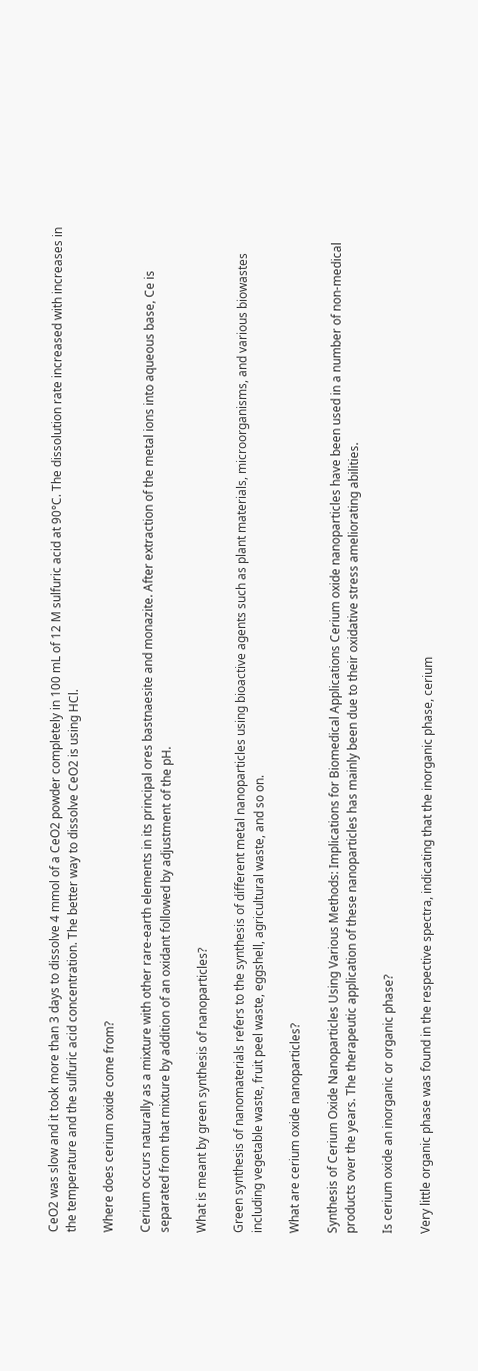CeO2 was slow and it took more than 3 days to dissolve 4 mmol of a CeO2 powder completely in 100 mL of 12 M sulfuric acid at 90°C. The dissolution rate increased with increases in the temperature and the sulfuric acid concentration. The better way to dissolve CeO2 is using HCl.

Where does cerium oxide come from?

Cerium occurs naturally as a mixture with other rare-earth elements in its principal ores bastnaesite and monazite. After extraction of the metal ions into aqueous base, Ce is separated from that mixture by addition of an oxidant followed by adjustment of the pH.

What is meant by green synthesis of nanoparticles?

Green synthesis of nanomaterials refers to the synthesis of different metal nanoparticles using bioactive agents such as plant materials, microorganisms, and various biowastes including vegetable waste, fruit peel waste, eggshell, agricultural waste, and so on.

What are cerium oxide nanoparticles?

Synthesis of Cerium Oxide Nanoparticles Using Various Methods: Implications for Biomedical Applications Cerium oxide nanoparticles have been used in a number of non-medical products over the years. The therapeutic application of these nanoparticles has mainly been due to their oxidative stress ameliorating abilities.

Is cerium oxide an inorganic or organic phase?

Very little organic phase was found in the respective spectra, indicating that the inorganic phase, cerium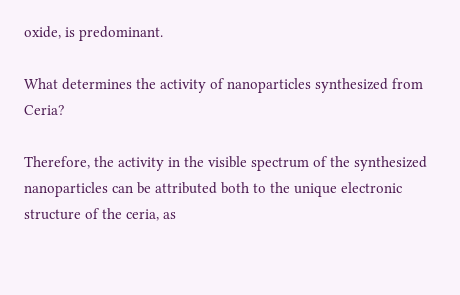oxide, is predominant.

What determines the activity of nanoparticles synthesized from Ceria?

Therefore, the activity in the visible spectrum of the synthesized nanoparticles can be attributed both to the unique electronic structure of the ceria, as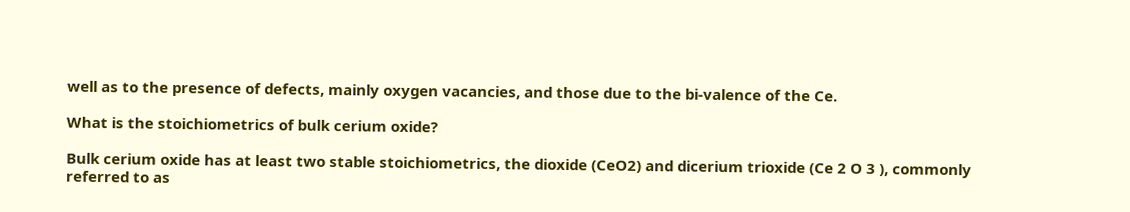well as to the presence of defects, mainly oxygen vacancies, and those due to the bi-valence of the Ce.

What is the stoichiometrics of bulk cerium oxide?

Bulk cerium oxide has at least two stable stoichiometrics, the dioxide (CeO2) and dicerium trioxide (Ce 2 O 3 ), commonly referred to as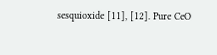sesquioxide [11], [12]. Pure CeO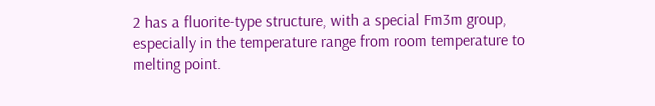2 has a fluorite-type structure, with a special Fm3m group, especially in the temperature range from room temperature to melting point.